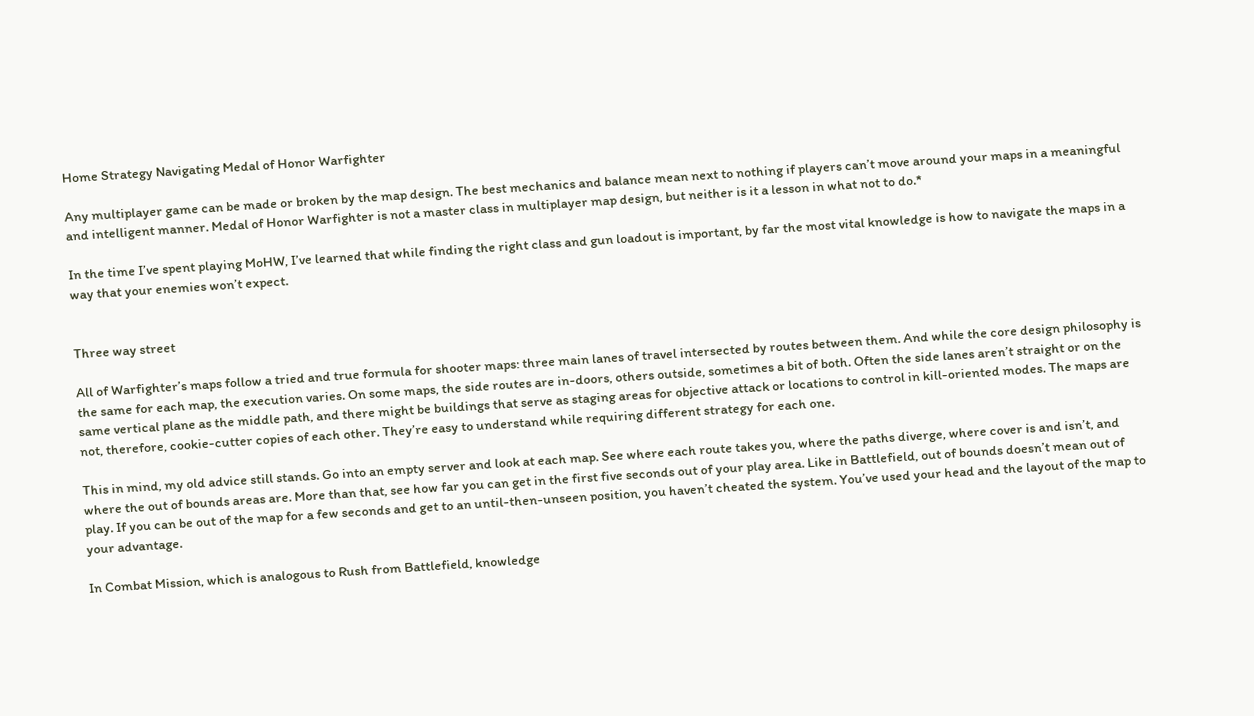Home Strategy Navigating Medal of Honor Warfighter

Any multiplayer game can be made or broken by the map design. The best mechanics and balance mean next to nothing if players can’t move around your maps in a meaningful and intelligent manner. Medal of Honor Warfighter is not a master class in multiplayer map design, but neither is it a lesson in what not to do.*

In the time I’ve spent playing MoHW, I’ve learned that while finding the right class and gun loadout is important, by far the most vital knowledge is how to navigate the maps in a way that your enemies won’t expect.


Three way street

All of Warfighter’s maps follow a tried and true formula for shooter maps: three main lanes of travel intersected by routes between them. And while the core design philosophy is the same for each map, the execution varies. On some maps, the side routes are in-doors, others outside, sometimes a bit of both. Often the side lanes aren’t straight or on the same vertical plane as the middle path, and there might be buildings that serve as staging areas for objective attack or locations to control in kill-oriented modes. The maps are not, therefore, cookie-cutter copies of each other. They’re easy to understand while requiring different strategy for each one.

This in mind, my old advice still stands. Go into an empty server and look at each map. See where each route takes you, where the paths diverge, where cover is and isn’t, and where the out of bounds areas are. More than that, see how far you can get in the first five seconds out of your play area. Like in Battlefield, out of bounds doesn’t mean out of play. If you can be out of the map for a few seconds and get to an until-then-unseen position, you haven’t cheated the system. You’ve used your head and the layout of the map to your advantage.

In Combat Mission, which is analogous to Rush from Battlefield, knowledge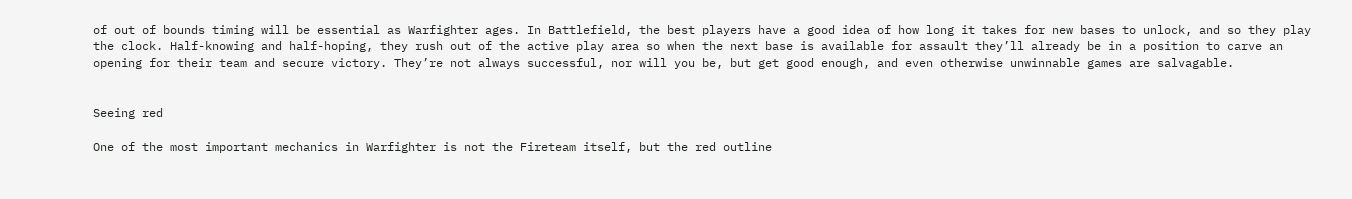of out of bounds timing will be essential as Warfighter ages. In Battlefield, the best players have a good idea of how long it takes for new bases to unlock, and so they play the clock. Half-knowing and half-hoping, they rush out of the active play area so when the next base is available for assault they’ll already be in a position to carve an opening for their team and secure victory. They’re not always successful, nor will you be, but get good enough, and even otherwise unwinnable games are salvagable.


Seeing red

One of the most important mechanics in Warfighter is not the Fireteam itself, but the red outline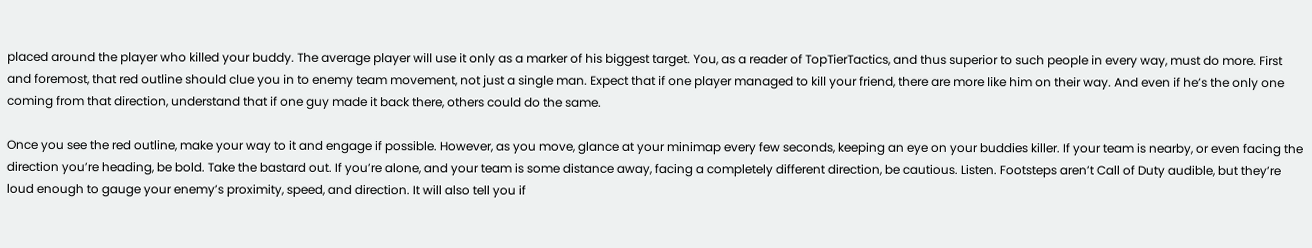placed around the player who killed your buddy. The average player will use it only as a marker of his biggest target. You, as a reader of TopTierTactics, and thus superior to such people in every way, must do more. First and foremost, that red outline should clue you in to enemy team movement, not just a single man. Expect that if one player managed to kill your friend, there are more like him on their way. And even if he’s the only one coming from that direction, understand that if one guy made it back there, others could do the same.

Once you see the red outline, make your way to it and engage if possible. However, as you move, glance at your minimap every few seconds, keeping an eye on your buddies killer. If your team is nearby, or even facing the direction you’re heading, be bold. Take the bastard out. If you’re alone, and your team is some distance away, facing a completely different direction, be cautious. Listen. Footsteps aren’t Call of Duty audible, but they’re loud enough to gauge your enemy’s proximity, speed, and direction. It will also tell you if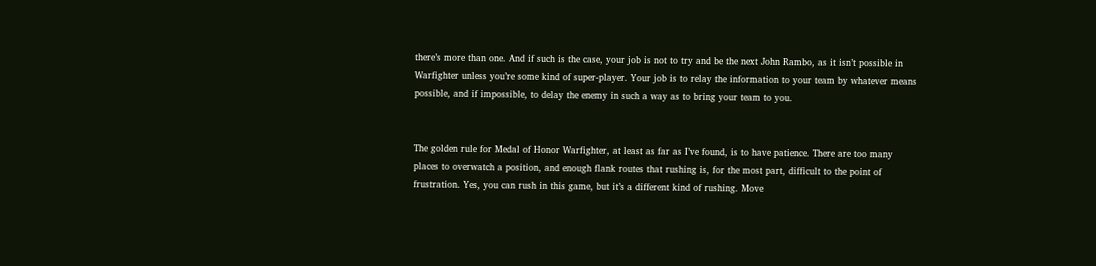there’s more than one. And if such is the case, your job is not to try and be the next John Rambo, as it isn’t possible in Warfighter unless you’re some kind of super-player. Your job is to relay the information to your team by whatever means possible, and if impossible, to delay the enemy in such a way as to bring your team to you.


The golden rule for Medal of Honor Warfighter, at least as far as I’ve found, is to have patience. There are too many places to overwatch a position, and enough flank routes that rushing is, for the most part, difficult to the point of frustration. Yes, you can rush in this game, but it’s a different kind of rushing. Move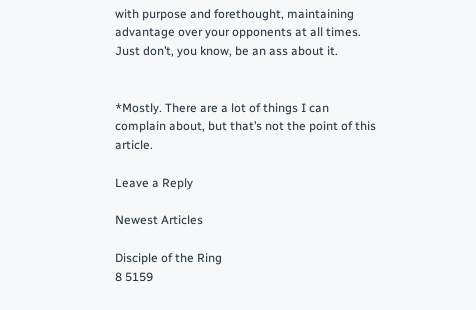with purpose and forethought, maintaining advantage over your opponents at all times. Just don’t, you know, be an ass about it.


*Mostly. There are a lot of things I can complain about, but that’s not the point of this article.

Leave a Reply

Newest Articles

Disciple of the Ring
8 5159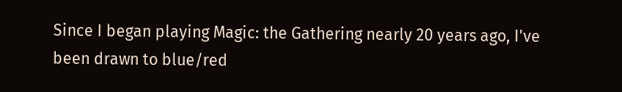Since I began playing Magic: the Gathering nearly 20 years ago, I've been drawn to blue/red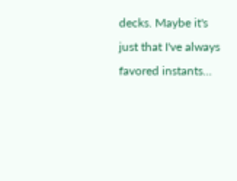decks. Maybe it's just that I've always favored instants...